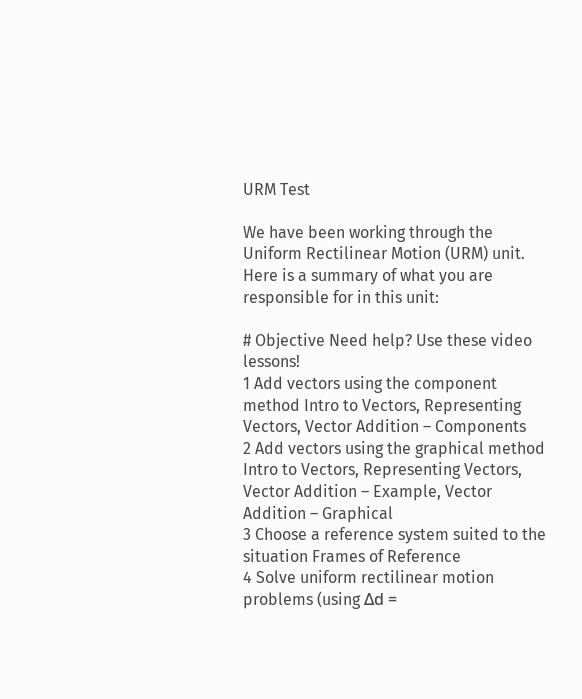URM Test

We have been working through the Uniform Rectilinear Motion (URM) unit. Here is a summary of what you are responsible for in this unit:

# Objective Need help? Use these video lessons!
1 Add vectors using the component method Intro to Vectors, Representing Vectors, Vector Addition – Components
2 Add vectors using the graphical method Intro to Vectors, Representing Vectors, Vector Addition – Example, Vector Addition – Graphical
3 Choose a reference system suited to the situation Frames of Reference
4 Solve uniform rectilinear motion problems (using Δd =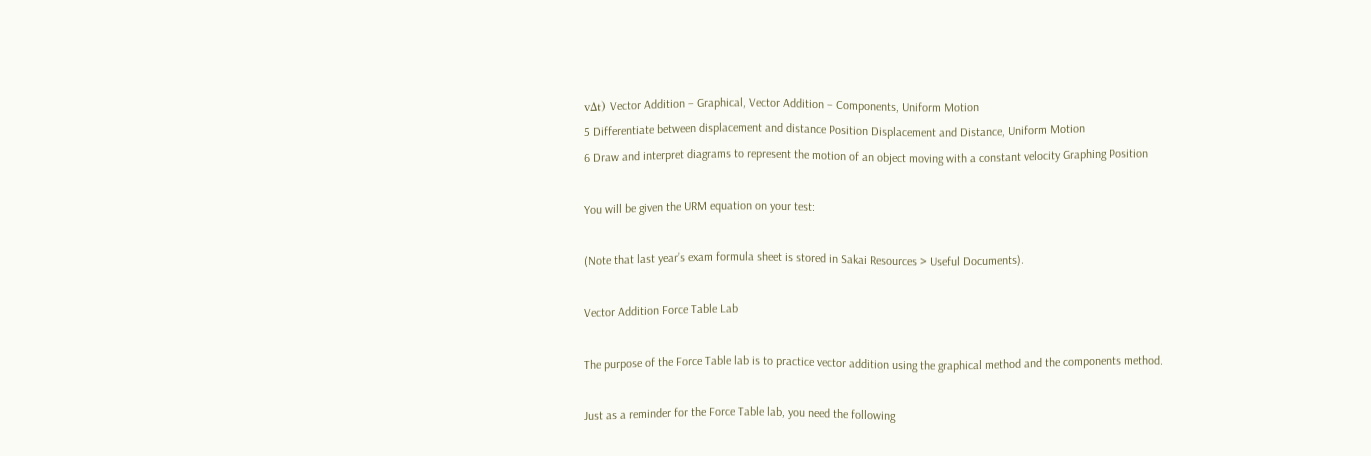vΔt) Vector Addition – Graphical, Vector Addition – Components, Uniform Motion
5 Differentiate between displacement and distance Position Displacement and Distance, Uniform Motion
6 Draw and interpret diagrams to represent the motion of an object moving with a constant velocity Graphing Position

You will be given the URM equation on your test:

(Note that last year’s exam formula sheet is stored in Sakai Resources > Useful Documents).

Vector Addition Force Table Lab

The purpose of the Force Table lab is to practice vector addition using the graphical method and the components method.

Just as a reminder for the Force Table lab, you need the following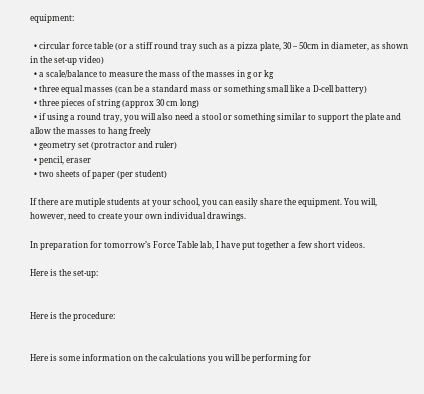equipment:

  • circular force table (or a stiff round tray such as a pizza plate, 30 – 50cm in diameter, as shown in the set-up video)
  • a scale/balance to measure the mass of the masses in g or kg
  • three equal masses (can be a standard mass or something small like a D-cell battery)
  • three pieces of string (approx 30 cm long)
  • if using a round tray, you will also need a stool or something similar to support the plate and allow the masses to hang freely
  • geometry set (protractor and ruler)
  • pencil, eraser
  • two sheets of paper (per student)

If there are mutiple students at your school, you can easily share the equipment. You will, however, need to create your own individual drawings.

In preparation for tomorrow’s Force Table lab, I have put together a few short videos.

Here is the set-up:


Here is the procedure:


Here is some information on the calculations you will be performing for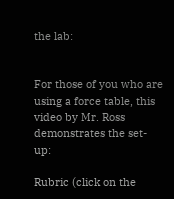the lab:


For those of you who are using a force table, this video by Mr. Ross demonstrates the set-up:

Rubric (click on the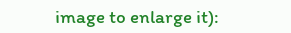image to enlarge it):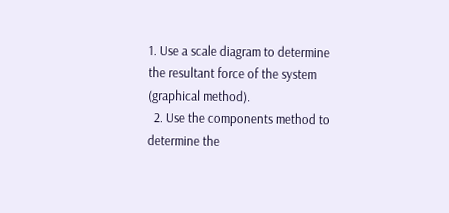1. Use a scale diagram to determine the resultant force of the system (graphical method).
  2. Use the components method to determine the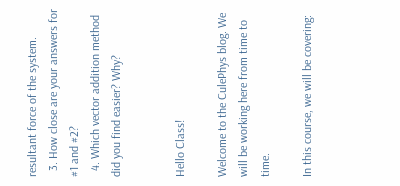resultant force of the system.
  3. How close are your answers for #1 and #2?
  4. Which vector addition method did you find easier? Why?


Hello Class!

Welcome to the CulePhys blog. We will be working here from time to time.

In this course, we will be covering: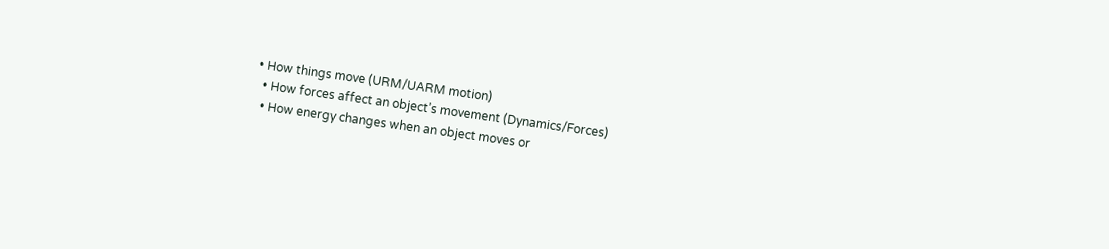• How things move (URM/UARM motion)
  • How forces affect an object’s movement (Dynamics/Forces)
  • How energy changes when an object moves or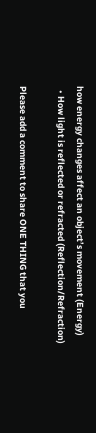how energy changes affect an object’s movement (Energy)
  • How light is reflected or refracted (Reflection/Refraction)

Please add a comment to share ONE THING that you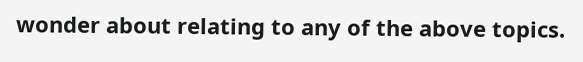wonder about relating to any of the above topics.